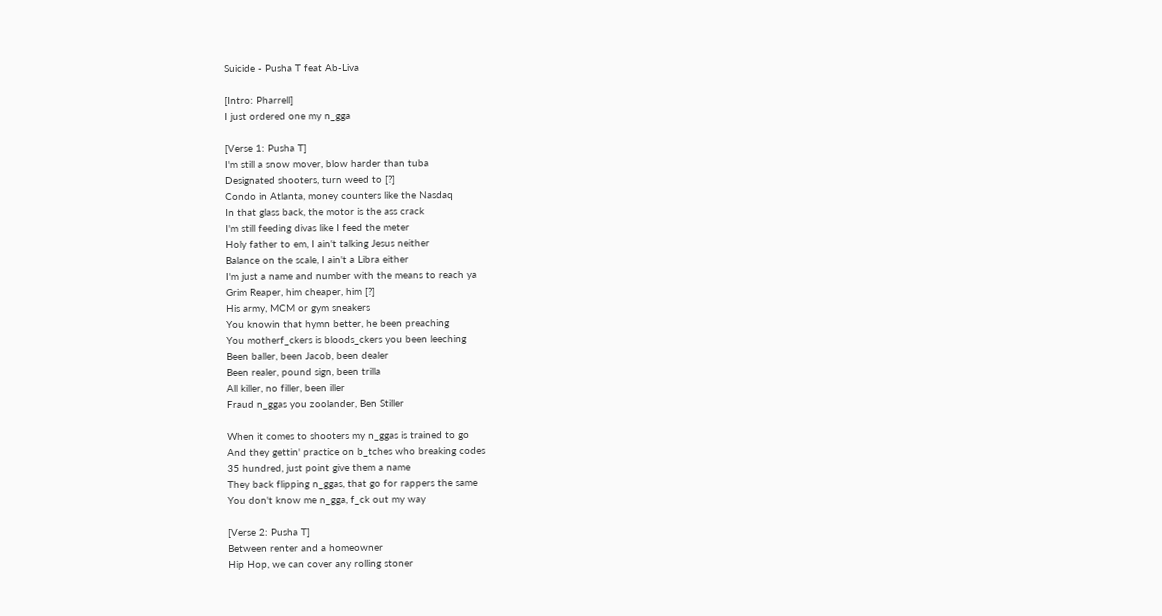Suicide - Pusha T feat Ab-Liva

[Intro: Pharrell]
I just ordered one my n_gga

[Verse 1: Pusha T]
I'm still a snow mover, blow harder than tuba
Designated shooters, turn weed to [?]
Condo in Atlanta, money counters like the Nasdaq
In that glass back, the motor is the ass crack
I'm still feeding divas like I feed the meter
Holy father to em, I ain't talking Jesus neither
Balance on the scale, I ain't a Libra either
I'm just a name and number with the means to reach ya
Grim Reaper, him cheaper, him [?]
His army, MCM or gym sneakers
You knowin that hymn better, he been preaching
You motherf_ckers is bloods_ckers you been leeching
Been baller, been Jacob, been dealer
Been realer, pound sign, been trilla
All killer, no filler, been iller
Fraud n_ggas you zoolander, Ben Stiller

When it comes to shooters my n_ggas is trained to go
And they gettin' practice on b_tches who breaking codes
35 hundred, just point give them a name
They back flipping n_ggas, that go for rappers the same
You don't know me n_gga, f_ck out my way

[Verse 2: Pusha T]
Between renter and a homeowner
Hip Hop, we can cover any rolling stoner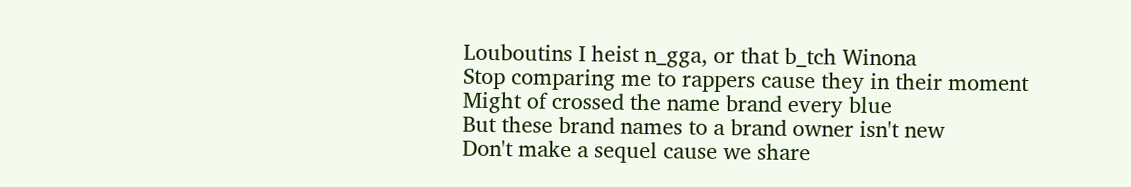Louboutins I heist n_gga, or that b_tch Winona
Stop comparing me to rappers cause they in their moment
Might of crossed the name brand every blue
But these brand names to a brand owner isn't new
Don't make a sequel cause we share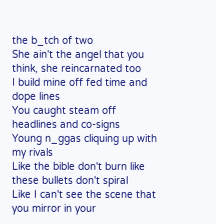the b_tch of two
She ain't the angel that you think, she reincarnated too
I build mine off fed time and dope lines
You caught steam off headlines and co-signs
Young n_ggas cliquing up with my rivals
Like the bible don't burn like these bullets don't spiral
Like I can't see the scene that you mirror in your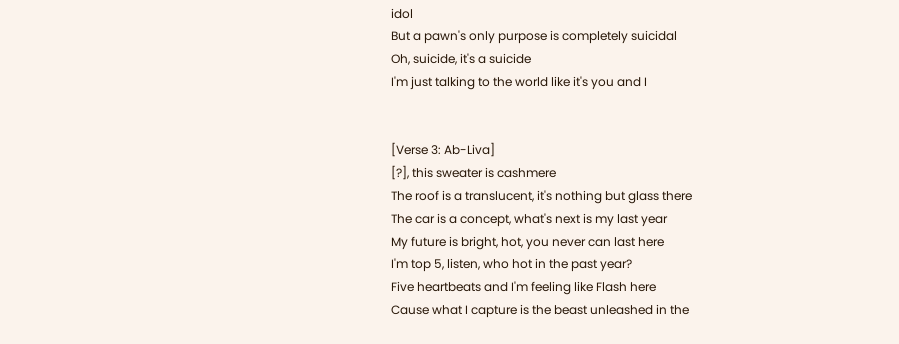idol
But a pawn's only purpose is completely suicidal
Oh, suicide, it's a suicide
I'm just talking to the world like it's you and I


[Verse 3: Ab-Liva]
[?], this sweater is cashmere
The roof is a translucent, it's nothing but glass there
The car is a concept, what's next is my last year
My future is bright, hot, you never can last here
I'm top 5, listen, who hot in the past year?
Five heartbeats and I'm feeling like Flash here
Cause what I capture is the beast unleashed in the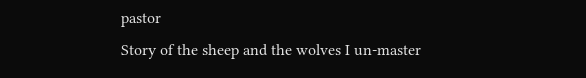pastor
Story of the sheep and the wolves I un-master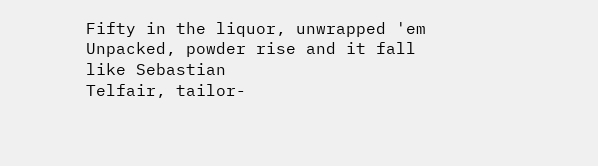Fifty in the liquor, unwrapped 'em
Unpacked, powder rise and it fall like Sebastian
Telfair, tailor-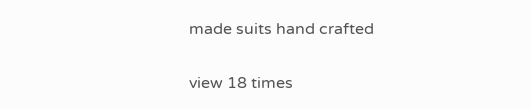made suits hand crafted

view 18 times